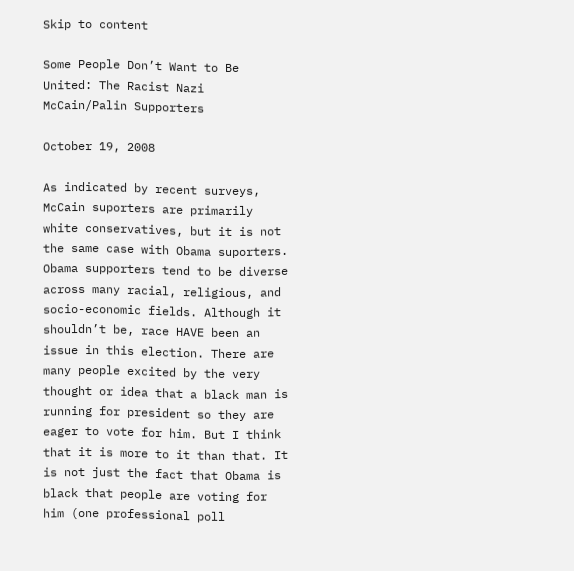Skip to content

Some People Don’t Want to Be United: The Racist Nazi McCain/Palin Supporters

October 19, 2008

As indicated by recent surveys, McCain suporters are primarily white conservatives, but it is not the same case with Obama suporters. Obama supporters tend to be diverse across many racial, religious, and socio-economic fields. Although it shouldn’t be, race HAVE been an issue in this election. There are many people excited by the very thought or idea that a black man is running for president so they are eager to vote for him. But I think that it is more to it than that. It is not just the fact that Obama is black that people are voting for him (one professional poll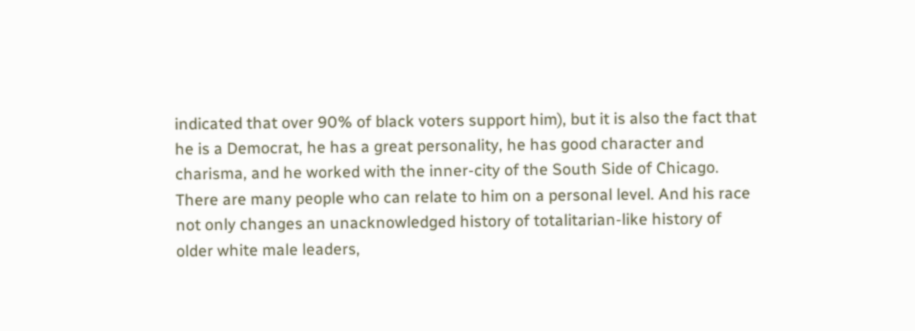indicated that over 90% of black voters support him), but it is also the fact that he is a Democrat, he has a great personality, he has good character and charisma, and he worked with the inner-city of the South Side of Chicago. There are many people who can relate to him on a personal level. And his race not only changes an unacknowledged history of totalitarian-like history of older white male leaders,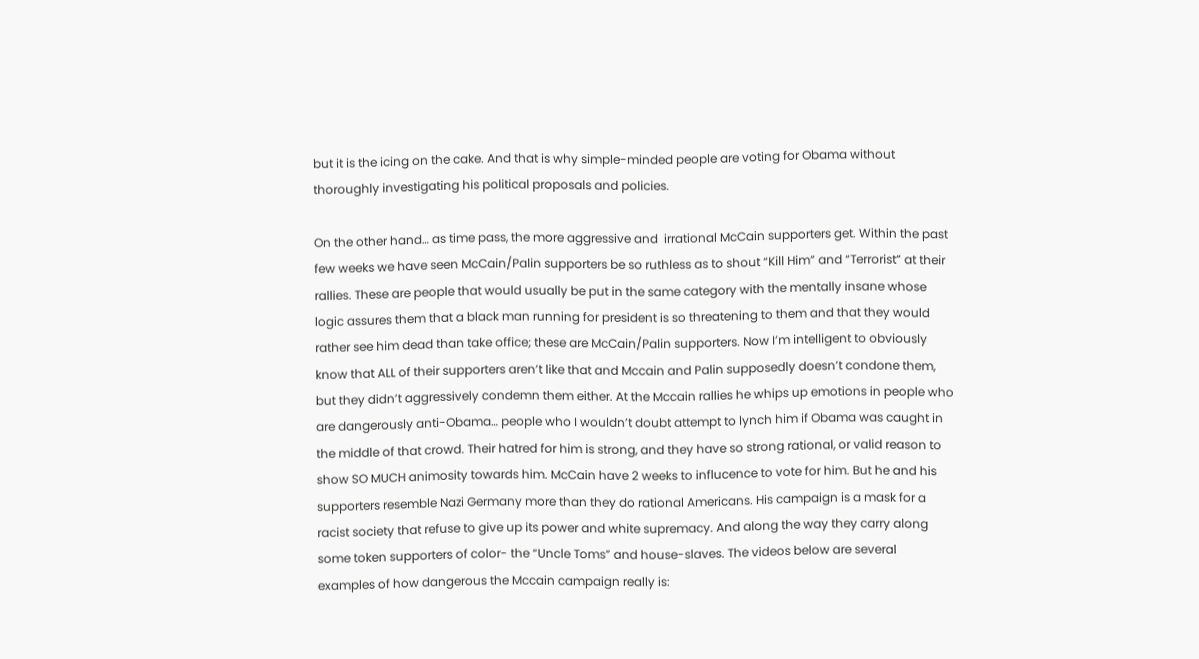but it is the icing on the cake. And that is why simple-minded people are voting for Obama without thoroughly investigating his political proposals and policies.

On the other hand… as time pass, the more aggressive and  irrational McCain supporters get. Within the past few weeks we have seen McCain/Palin supporters be so ruthless as to shout “Kill Him” and “Terrorist” at their rallies. These are people that would usually be put in the same category with the mentally insane whose logic assures them that a black man running for president is so threatening to them and that they would rather see him dead than take office; these are McCain/Palin supporters. Now I’m intelligent to obviously know that ALL of their supporters aren’t like that and Mccain and Palin supposedly doesn’t condone them, but they didn’t aggressively condemn them either. At the Mccain rallies he whips up emotions in people who are dangerously anti-Obama… people who I wouldn’t doubt attempt to lynch him if Obama was caught in the middle of that crowd. Their hatred for him is strong, and they have so strong rational, or valid reason to show SO MUCH animosity towards him. McCain have 2 weeks to influcence to vote for him. But he and his supporters resemble Nazi Germany more than they do rational Americans. His campaign is a mask for a racist society that refuse to give up its power and white supremacy. And along the way they carry along some token supporters of color- the “Uncle Toms” and house-slaves. The videos below are several examples of how dangerous the Mccain campaign really is: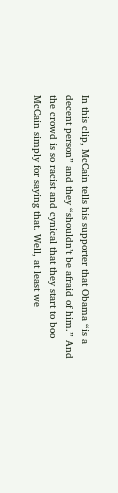In this clip, McCain tells his supporter that Obama “is a decent person” and they “shouldn’t be afraid of him.” And the crowd is so racist and cynical that they start to boo McCain simply for saying that. Well, at least we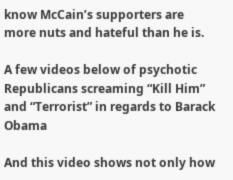know McCain’s supporters are more nuts and hateful than he is.

A few videos below of psychotic Republicans screaming “Kill Him” and “Terrorist” in regards to Barack Obama

And this video shows not only how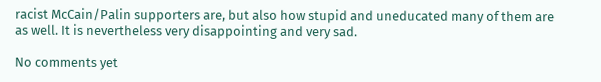racist McCain/Palin supporters are, but also how stupid and uneducated many of them are as well. It is nevertheless very disappointing and very sad.

No comments yet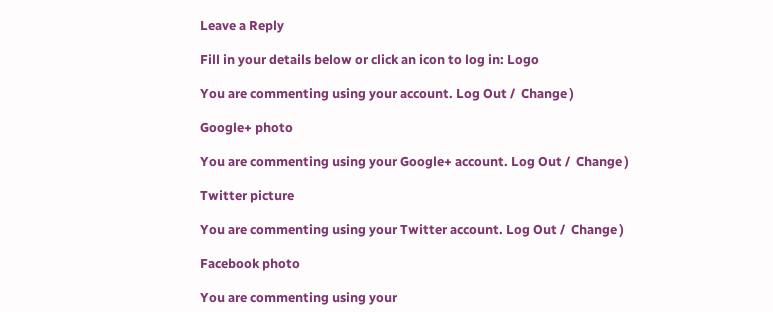Leave a Reply

Fill in your details below or click an icon to log in: Logo

You are commenting using your account. Log Out /  Change )

Google+ photo

You are commenting using your Google+ account. Log Out /  Change )

Twitter picture

You are commenting using your Twitter account. Log Out /  Change )

Facebook photo

You are commenting using your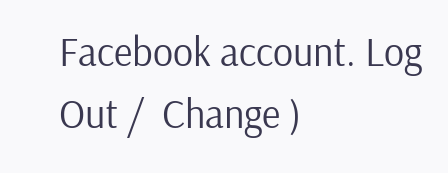Facebook account. Log Out /  Change )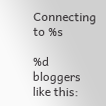Connecting to %s

%d bloggers like this: